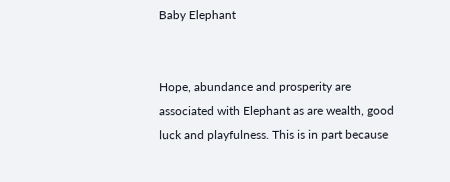Baby Elephant


Hope, abundance and prosperity are associated with Elephant as are wealth, good luck and playfulness. This is in part because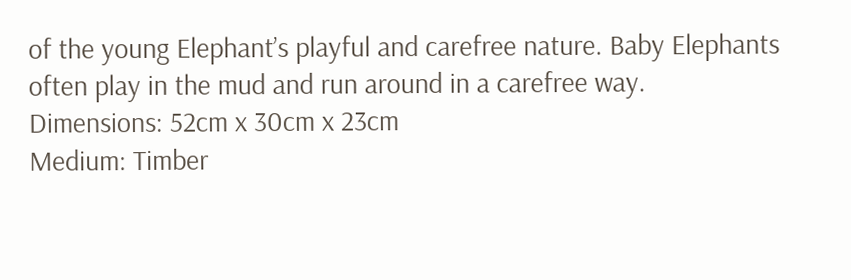of the young Elephant’s playful and carefree nature. Baby Elephants often play in the mud and run around in a carefree way.
Dimensions: 52cm x 30cm x 23cm
Medium: Timber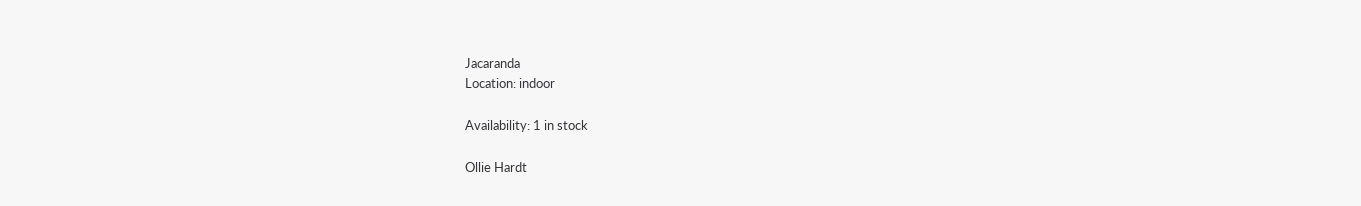Jacaranda
Location: indoor

Availability: 1 in stock

Ollie Hardt